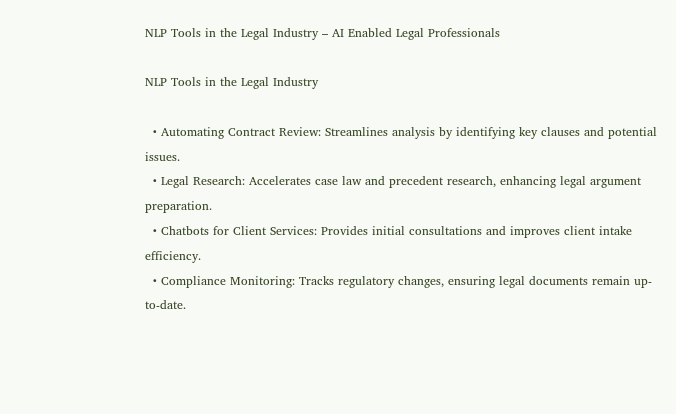NLP Tools in the Legal Industry – AI Enabled Legal Professionals

NLP Tools in the Legal Industry

  • Automating Contract Review: Streamlines analysis by identifying key clauses and potential issues.
  • Legal Research: Accelerates case law and precedent research, enhancing legal argument preparation.
  • Chatbots for Client Services: Provides initial consultations and improves client intake efficiency.
  • Compliance Monitoring: Tracks regulatory changes, ensuring legal documents remain up-to-date.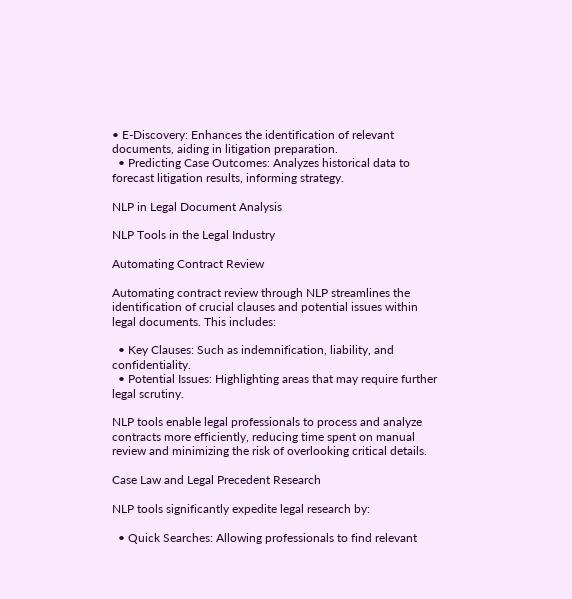• E-Discovery: Enhances the identification of relevant documents, aiding in litigation preparation.
  • Predicting Case Outcomes: Analyzes historical data to forecast litigation results, informing strategy.

NLP in Legal Document Analysis

NLP Tools in the Legal Industry

Automating Contract Review

Automating contract review through NLP streamlines the identification of crucial clauses and potential issues within legal documents. This includes:

  • Key Clauses: Such as indemnification, liability, and confidentiality.
  • Potential Issues: Highlighting areas that may require further legal scrutiny.

NLP tools enable legal professionals to process and analyze contracts more efficiently, reducing time spent on manual review and minimizing the risk of overlooking critical details.

Case Law and Legal Precedent Research

NLP tools significantly expedite legal research by:

  • Quick Searches: Allowing professionals to find relevant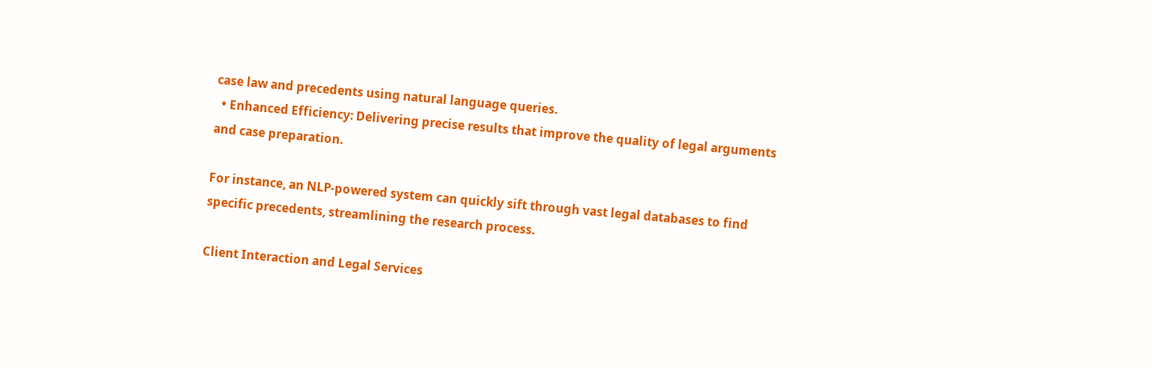case law and precedents using natural language queries.
  • Enhanced Efficiency: Delivering precise results that improve the quality of legal arguments and case preparation.

For instance, an NLP-powered system can quickly sift through vast legal databases to find specific precedents, streamlining the research process.

Client Interaction and Legal Services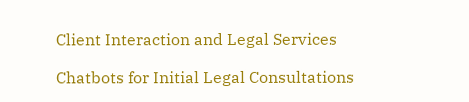Client Interaction and Legal Services

Chatbots for Initial Legal Consultations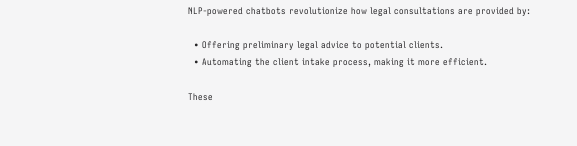NLP-powered chatbots revolutionize how legal consultations are provided by:

  • Offering preliminary legal advice to potential clients.
  • Automating the client intake process, making it more efficient.

These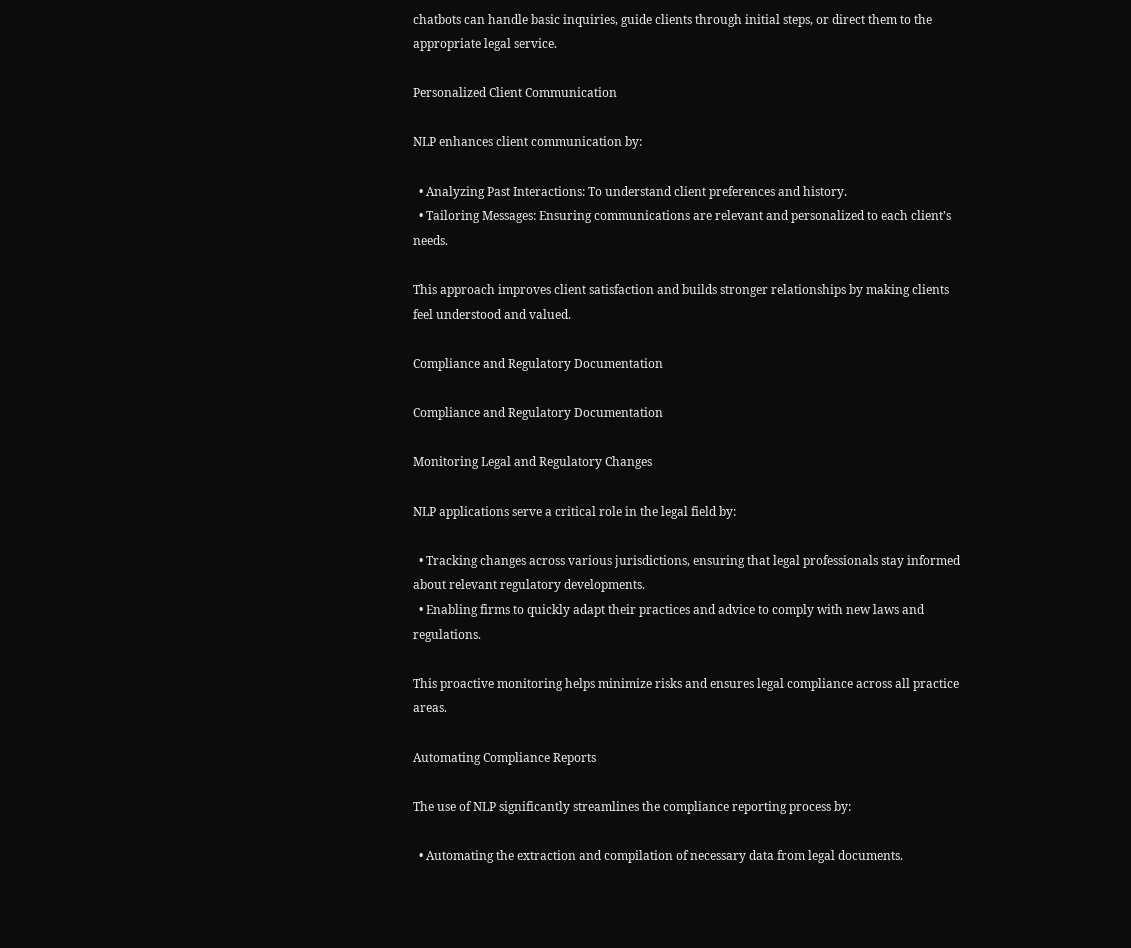chatbots can handle basic inquiries, guide clients through initial steps, or direct them to the appropriate legal service.

Personalized Client Communication

NLP enhances client communication by:

  • Analyzing Past Interactions: To understand client preferences and history.
  • Tailoring Messages: Ensuring communications are relevant and personalized to each client’s needs.

This approach improves client satisfaction and builds stronger relationships by making clients feel understood and valued.

Compliance and Regulatory Documentation

Compliance and Regulatory Documentation

Monitoring Legal and Regulatory Changes

NLP applications serve a critical role in the legal field by:

  • Tracking changes across various jurisdictions, ensuring that legal professionals stay informed about relevant regulatory developments.
  • Enabling firms to quickly adapt their practices and advice to comply with new laws and regulations.

This proactive monitoring helps minimize risks and ensures legal compliance across all practice areas.

Automating Compliance Reports

The use of NLP significantly streamlines the compliance reporting process by:

  • Automating the extraction and compilation of necessary data from legal documents.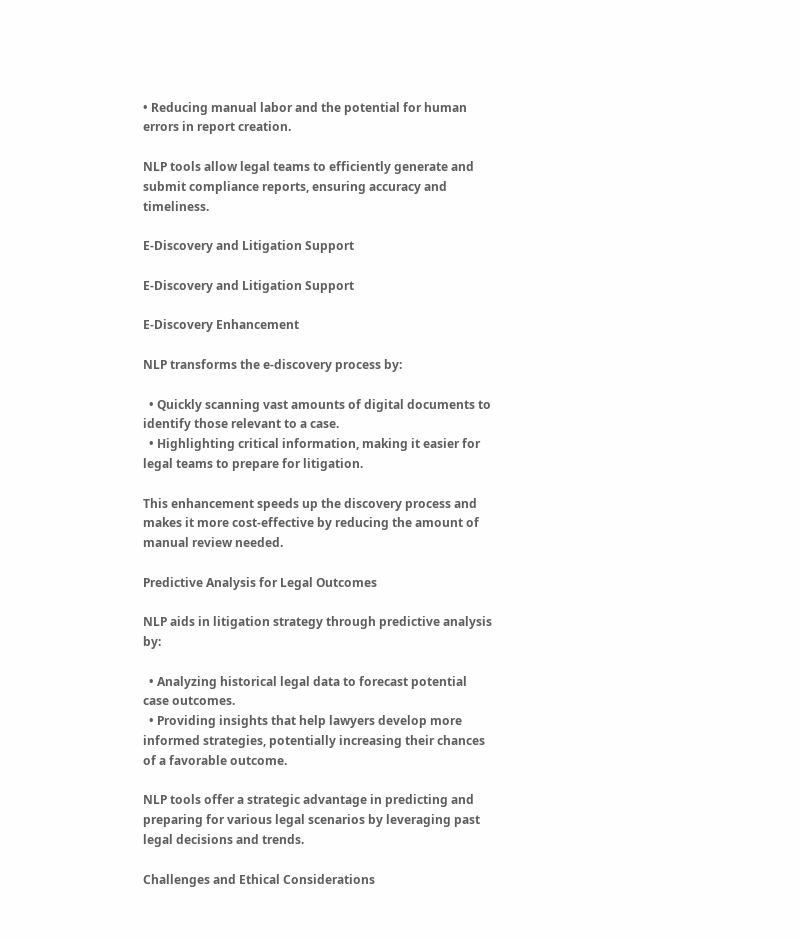• Reducing manual labor and the potential for human errors in report creation.

NLP tools allow legal teams to efficiently generate and submit compliance reports, ensuring accuracy and timeliness.

E-Discovery and Litigation Support

E-Discovery and Litigation Support

E-Discovery Enhancement

NLP transforms the e-discovery process by:

  • Quickly scanning vast amounts of digital documents to identify those relevant to a case.
  • Highlighting critical information, making it easier for legal teams to prepare for litigation.

This enhancement speeds up the discovery process and makes it more cost-effective by reducing the amount of manual review needed.

Predictive Analysis for Legal Outcomes

NLP aids in litigation strategy through predictive analysis by:

  • Analyzing historical legal data to forecast potential case outcomes.
  • Providing insights that help lawyers develop more informed strategies, potentially increasing their chances of a favorable outcome.

NLP tools offer a strategic advantage in predicting and preparing for various legal scenarios by leveraging past legal decisions and trends.

Challenges and Ethical Considerations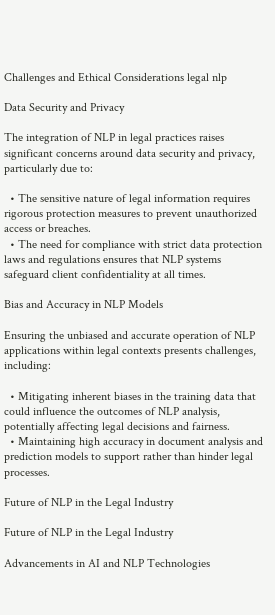Challenges and Ethical Considerations legal nlp

Data Security and Privacy

The integration of NLP in legal practices raises significant concerns around data security and privacy, particularly due to:

  • The sensitive nature of legal information requires rigorous protection measures to prevent unauthorized access or breaches.
  • The need for compliance with strict data protection laws and regulations ensures that NLP systems safeguard client confidentiality at all times.

Bias and Accuracy in NLP Models

Ensuring the unbiased and accurate operation of NLP applications within legal contexts presents challenges, including:

  • Mitigating inherent biases in the training data that could influence the outcomes of NLP analysis, potentially affecting legal decisions and fairness.
  • Maintaining high accuracy in document analysis and prediction models to support rather than hinder legal processes.

Future of NLP in the Legal Industry

Future of NLP in the Legal Industry

Advancements in AI and NLP Technologies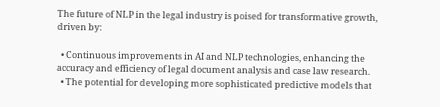The future of NLP in the legal industry is poised for transformative growth, driven by:

  • Continuous improvements in AI and NLP technologies, enhancing the accuracy and efficiency of legal document analysis and case law research.
  • The potential for developing more sophisticated predictive models that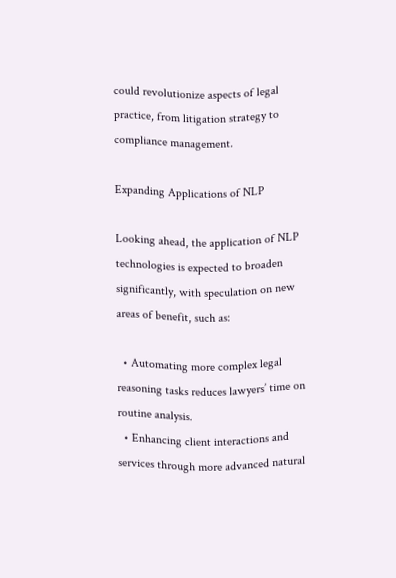could revolutionize aspects of legal practice, from litigation strategy to compliance management.

Expanding Applications of NLP

Looking ahead, the application of NLP technologies is expected to broaden significantly, with speculation on new areas of benefit, such as:

  • Automating more complex legal reasoning tasks reduces lawyers’ time on routine analysis.
  • Enhancing client interactions and services through more advanced natural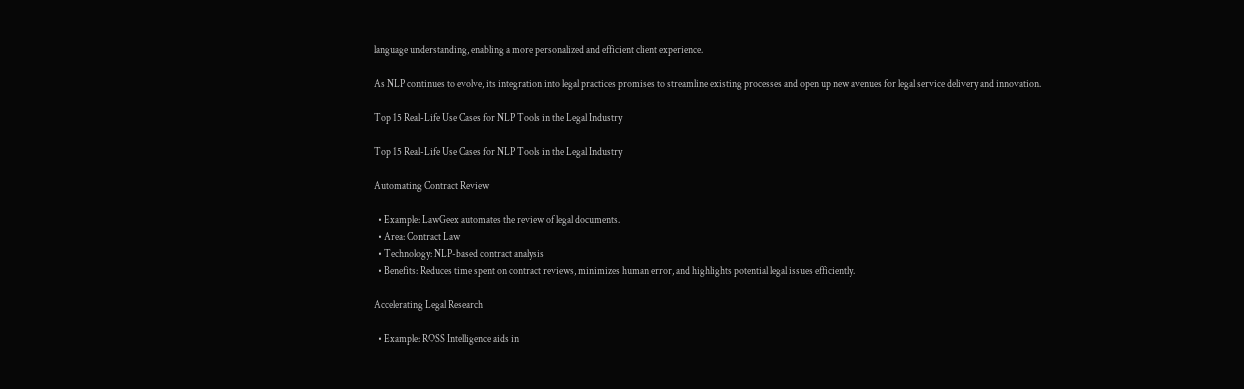language understanding, enabling a more personalized and efficient client experience.

As NLP continues to evolve, its integration into legal practices promises to streamline existing processes and open up new avenues for legal service delivery and innovation.

Top 15 Real-Life Use Cases for NLP Tools in the Legal Industry

Top 15 Real-Life Use Cases for NLP Tools in the Legal Industry

Automating Contract Review

  • Example: LawGeex automates the review of legal documents.
  • Area: Contract Law
  • Technology: NLP-based contract analysis
  • Benefits: Reduces time spent on contract reviews, minimizes human error, and highlights potential legal issues efficiently.

Accelerating Legal Research

  • Example: ROSS Intelligence aids in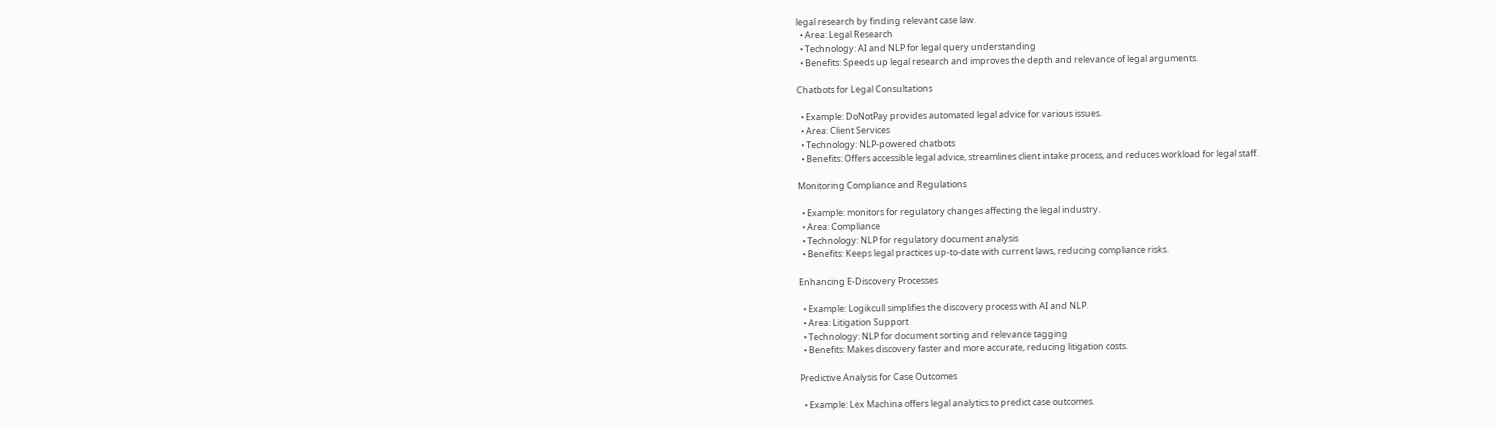legal research by finding relevant case law.
  • Area: Legal Research
  • Technology: AI and NLP for legal query understanding
  • Benefits: Speeds up legal research and improves the depth and relevance of legal arguments.

Chatbots for Legal Consultations

  • Example: DoNotPay provides automated legal advice for various issues.
  • Area: Client Services
  • Technology: NLP-powered chatbots
  • Benefits: Offers accessible legal advice, streamlines client intake process, and reduces workload for legal staff.

Monitoring Compliance and Regulations

  • Example: monitors for regulatory changes affecting the legal industry.
  • Area: Compliance
  • Technology: NLP for regulatory document analysis
  • Benefits: Keeps legal practices up-to-date with current laws, reducing compliance risks.

Enhancing E-Discovery Processes

  • Example: Logikcull simplifies the discovery process with AI and NLP.
  • Area: Litigation Support
  • Technology: NLP for document sorting and relevance tagging
  • Benefits: Makes discovery faster and more accurate, reducing litigation costs.

Predictive Analysis for Case Outcomes

  • Example: Lex Machina offers legal analytics to predict case outcomes.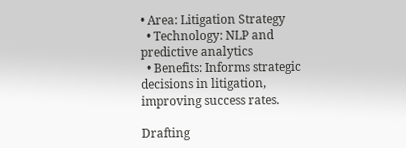• Area: Litigation Strategy
  • Technology: NLP and predictive analytics
  • Benefits: Informs strategic decisions in litigation, improving success rates.

Drafting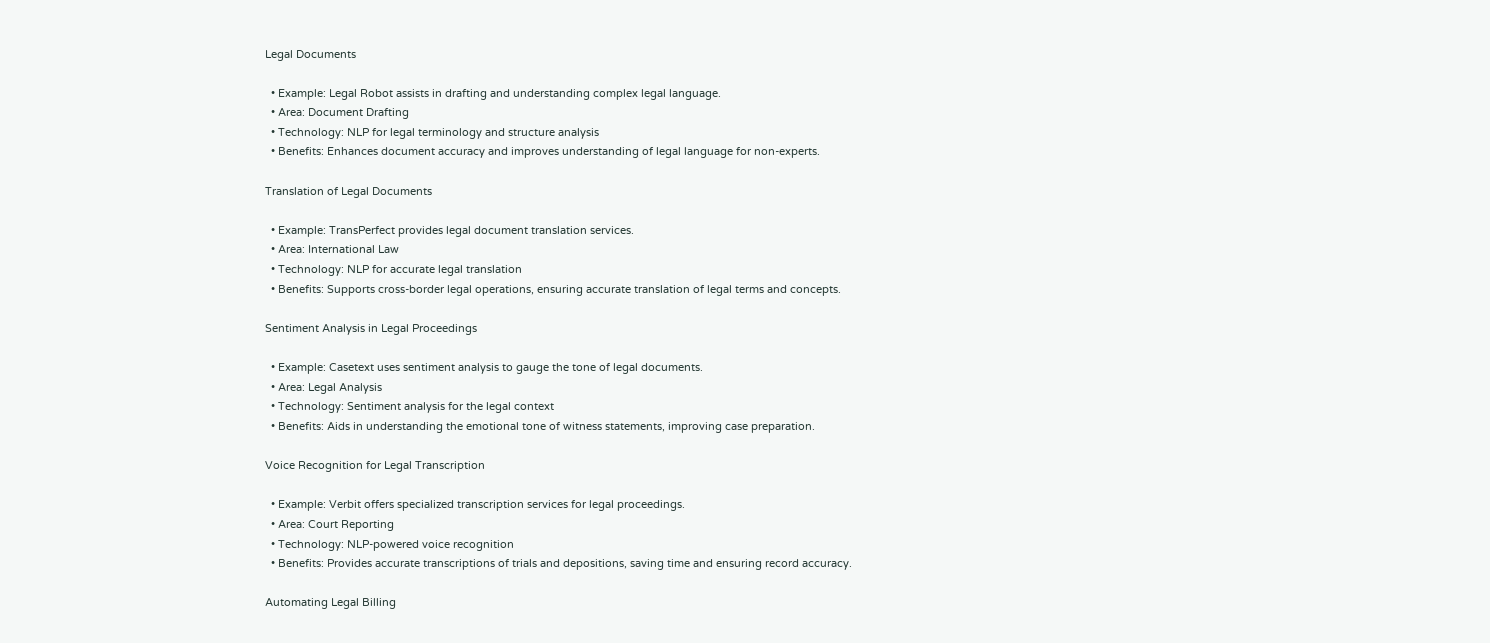Legal Documents

  • Example: Legal Robot assists in drafting and understanding complex legal language.
  • Area: Document Drafting
  • Technology: NLP for legal terminology and structure analysis
  • Benefits: Enhances document accuracy and improves understanding of legal language for non-experts.

Translation of Legal Documents

  • Example: TransPerfect provides legal document translation services.
  • Area: International Law
  • Technology: NLP for accurate legal translation
  • Benefits: Supports cross-border legal operations, ensuring accurate translation of legal terms and concepts.

Sentiment Analysis in Legal Proceedings

  • Example: Casetext uses sentiment analysis to gauge the tone of legal documents.
  • Area: Legal Analysis
  • Technology: Sentiment analysis for the legal context
  • Benefits: Aids in understanding the emotional tone of witness statements, improving case preparation.

Voice Recognition for Legal Transcription

  • Example: Verbit offers specialized transcription services for legal proceedings.
  • Area: Court Reporting
  • Technology: NLP-powered voice recognition
  • Benefits: Provides accurate transcriptions of trials and depositions, saving time and ensuring record accuracy.

Automating Legal Billing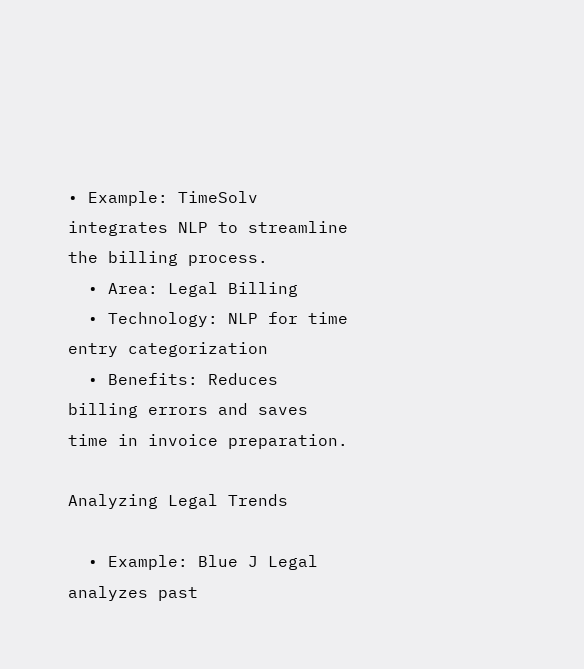• Example: TimeSolv integrates NLP to streamline the billing process.
  • Area: Legal Billing
  • Technology: NLP for time entry categorization
  • Benefits: Reduces billing errors and saves time in invoice preparation.

Analyzing Legal Trends

  • Example: Blue J Legal analyzes past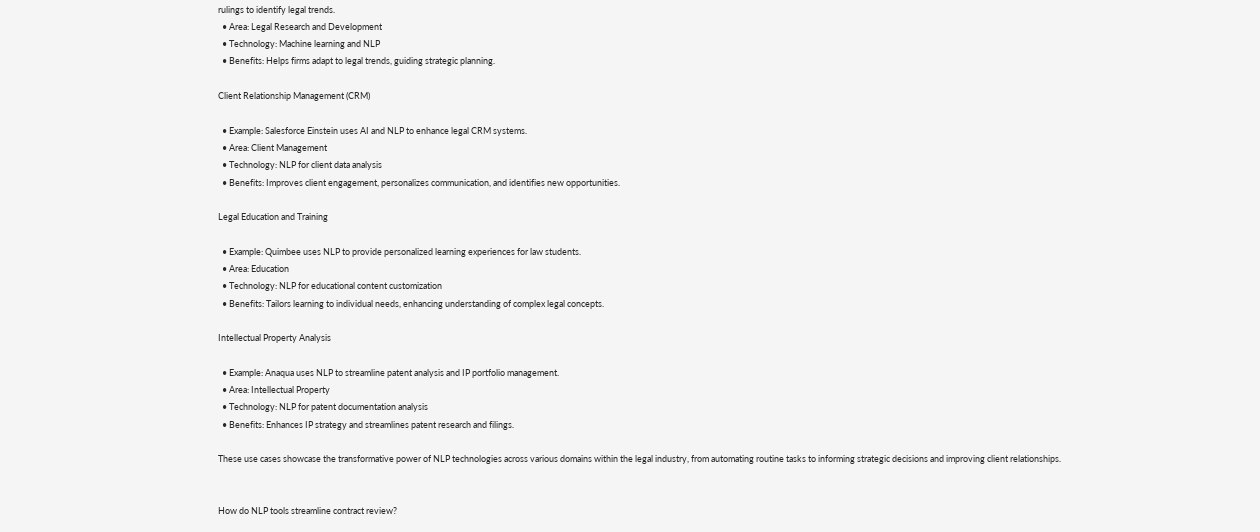rulings to identify legal trends.
  • Area: Legal Research and Development
  • Technology: Machine learning and NLP
  • Benefits: Helps firms adapt to legal trends, guiding strategic planning.

Client Relationship Management (CRM)

  • Example: Salesforce Einstein uses AI and NLP to enhance legal CRM systems.
  • Area: Client Management
  • Technology: NLP for client data analysis
  • Benefits: Improves client engagement, personalizes communication, and identifies new opportunities.

Legal Education and Training

  • Example: Quimbee uses NLP to provide personalized learning experiences for law students.
  • Area: Education
  • Technology: NLP for educational content customization
  • Benefits: Tailors learning to individual needs, enhancing understanding of complex legal concepts.

Intellectual Property Analysis

  • Example: Anaqua uses NLP to streamline patent analysis and IP portfolio management.
  • Area: Intellectual Property
  • Technology: NLP for patent documentation analysis
  • Benefits: Enhances IP strategy and streamlines patent research and filings.

These use cases showcase the transformative power of NLP technologies across various domains within the legal industry, from automating routine tasks to informing strategic decisions and improving client relationships.


How do NLP tools streamline contract review?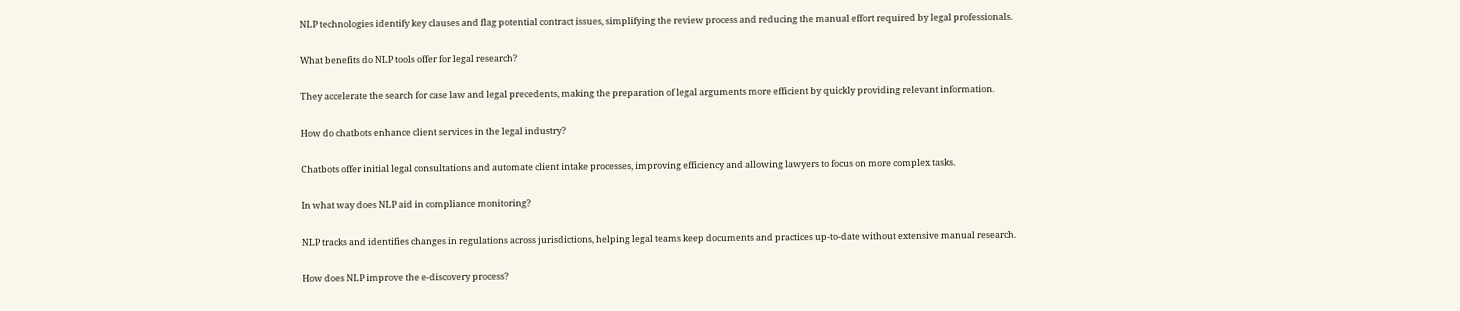NLP technologies identify key clauses and flag potential contract issues, simplifying the review process and reducing the manual effort required by legal professionals.

What benefits do NLP tools offer for legal research?

They accelerate the search for case law and legal precedents, making the preparation of legal arguments more efficient by quickly providing relevant information.

How do chatbots enhance client services in the legal industry?

Chatbots offer initial legal consultations and automate client intake processes, improving efficiency and allowing lawyers to focus on more complex tasks.

In what way does NLP aid in compliance monitoring?

NLP tracks and identifies changes in regulations across jurisdictions, helping legal teams keep documents and practices up-to-date without extensive manual research.

How does NLP improve the e-discovery process?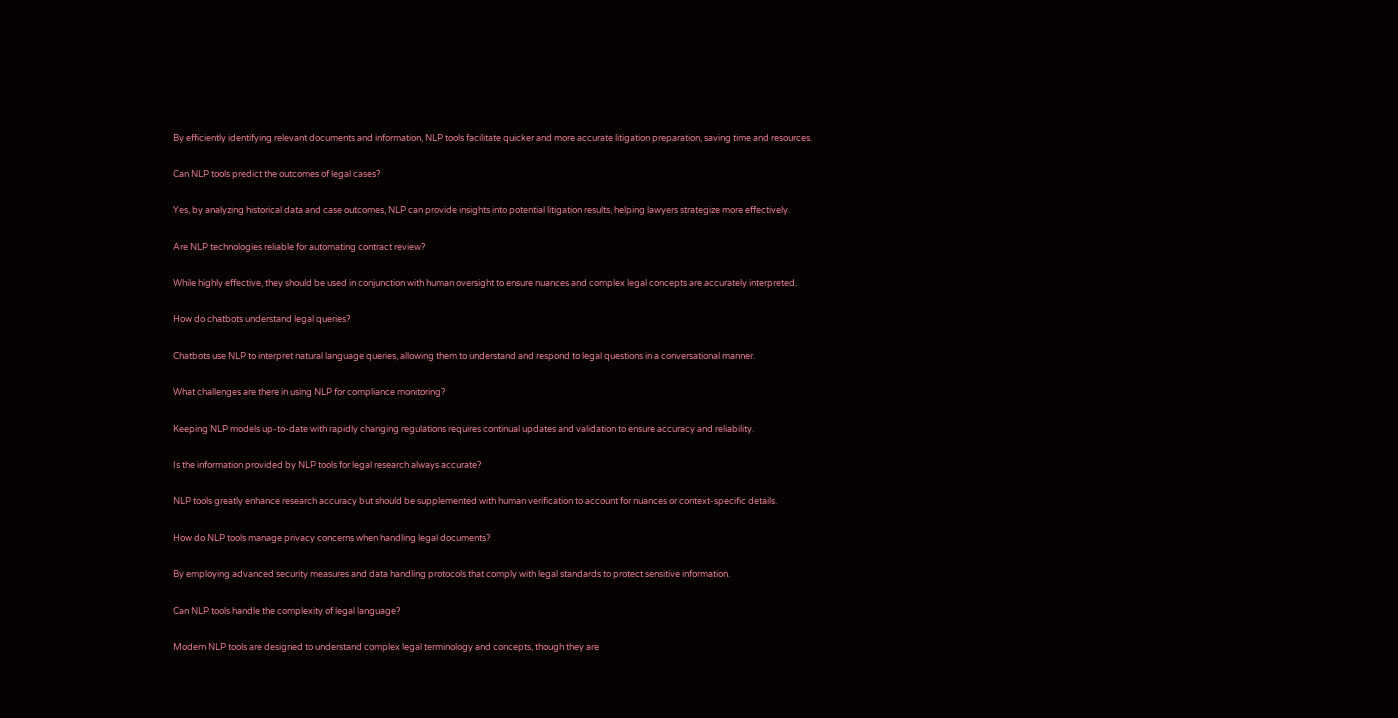By efficiently identifying relevant documents and information, NLP tools facilitate quicker and more accurate litigation preparation, saving time and resources.

Can NLP tools predict the outcomes of legal cases?

Yes, by analyzing historical data and case outcomes, NLP can provide insights into potential litigation results, helping lawyers strategize more effectively.

Are NLP technologies reliable for automating contract review?

While highly effective, they should be used in conjunction with human oversight to ensure nuances and complex legal concepts are accurately interpreted.

How do chatbots understand legal queries?

Chatbots use NLP to interpret natural language queries, allowing them to understand and respond to legal questions in a conversational manner.

What challenges are there in using NLP for compliance monitoring?

Keeping NLP models up-to-date with rapidly changing regulations requires continual updates and validation to ensure accuracy and reliability.

Is the information provided by NLP tools for legal research always accurate?

NLP tools greatly enhance research accuracy but should be supplemented with human verification to account for nuances or context-specific details.

How do NLP tools manage privacy concerns when handling legal documents?

By employing advanced security measures and data handling protocols that comply with legal standards to protect sensitive information.

Can NLP tools handle the complexity of legal language?

Modern NLP tools are designed to understand complex legal terminology and concepts, though they are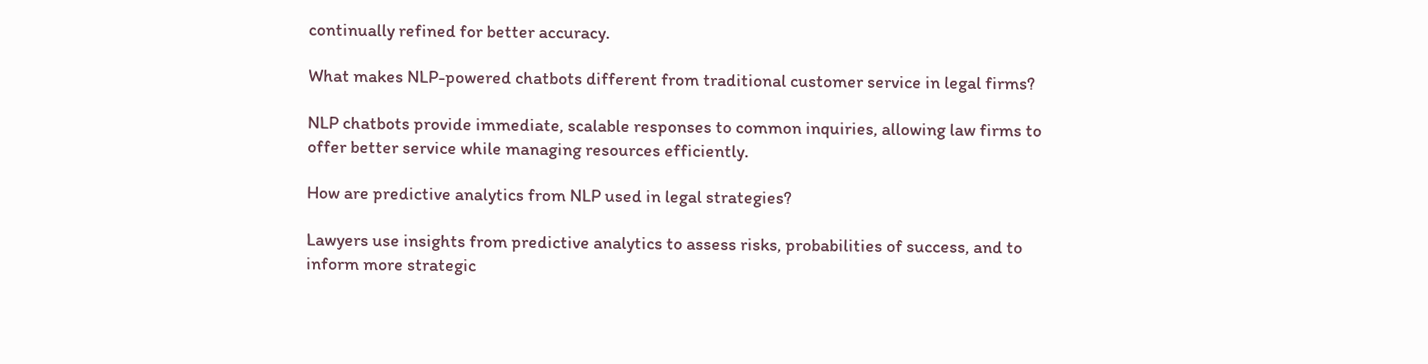continually refined for better accuracy.

What makes NLP-powered chatbots different from traditional customer service in legal firms?

NLP chatbots provide immediate, scalable responses to common inquiries, allowing law firms to offer better service while managing resources efficiently.

How are predictive analytics from NLP used in legal strategies?

Lawyers use insights from predictive analytics to assess risks, probabilities of success, and to inform more strategic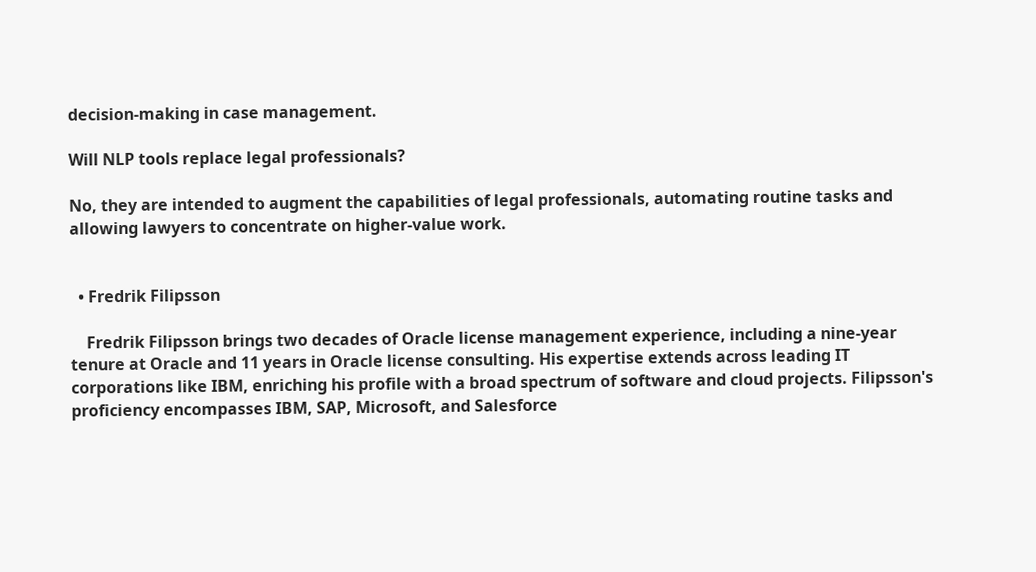decision-making in case management.

Will NLP tools replace legal professionals?

No, they are intended to augment the capabilities of legal professionals, automating routine tasks and allowing lawyers to concentrate on higher-value work.


  • Fredrik Filipsson

    Fredrik Filipsson brings two decades of Oracle license management experience, including a nine-year tenure at Oracle and 11 years in Oracle license consulting. His expertise extends across leading IT corporations like IBM, enriching his profile with a broad spectrum of software and cloud projects. Filipsson's proficiency encompasses IBM, SAP, Microsoft, and Salesforce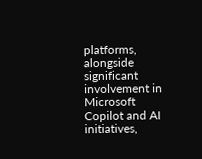platforms, alongside significant involvement in Microsoft Copilot and AI initiatives,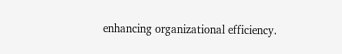enhancing organizational efficiency.